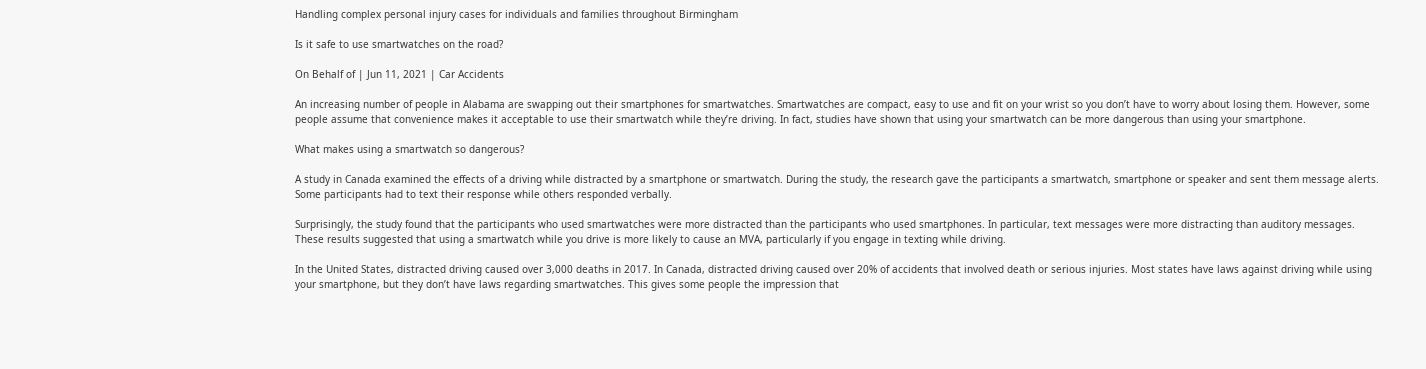Handling complex personal injury cases for individuals and families throughout Birmingham

Is it safe to use smartwatches on the road?

On Behalf of | Jun 11, 2021 | Car Accidents

An increasing number of people in Alabama are swapping out their smartphones for smartwatches. Smartwatches are compact, easy to use and fit on your wrist so you don’t have to worry about losing them. However, some people assume that convenience makes it acceptable to use their smartwatch while they’re driving. In fact, studies have shown that using your smartwatch can be more dangerous than using your smartphone.

What makes using a smartwatch so dangerous?

A study in Canada examined the effects of a driving while distracted by a smartphone or smartwatch. During the study, the research gave the participants a smartwatch, smartphone or speaker and sent them message alerts. Some participants had to text their response while others responded verbally.

Surprisingly, the study found that the participants who used smartwatches were more distracted than the participants who used smartphones. In particular, text messages were more distracting than auditory messages. These results suggested that using a smartwatch while you drive is more likely to cause an MVA, particularly if you engage in texting while driving.

In the United States, distracted driving caused over 3,000 deaths in 2017. In Canada, distracted driving caused over 20% of accidents that involved death or serious injuries. Most states have laws against driving while using your smartphone, but they don’t have laws regarding smartwatches. This gives some people the impression that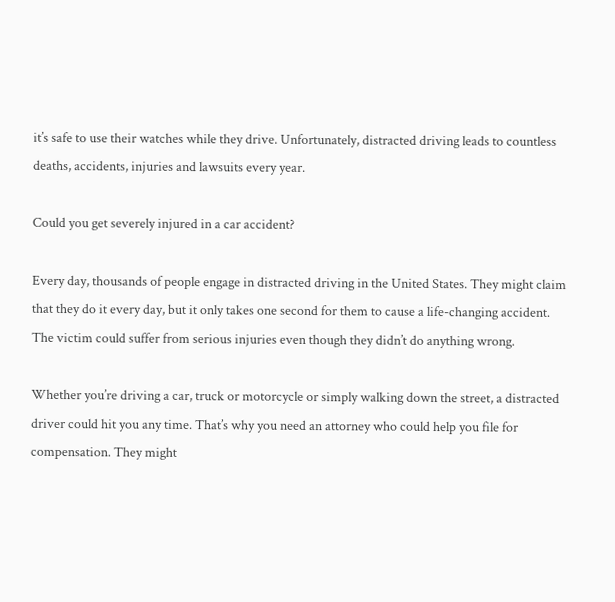it’s safe to use their watches while they drive. Unfortunately, distracted driving leads to countless deaths, accidents, injuries and lawsuits every year.

Could you get severely injured in a car accident?

Every day, thousands of people engage in distracted driving in the United States. They might claim that they do it every day, but it only takes one second for them to cause a life-changing accident. The victim could suffer from serious injuries even though they didn’t do anything wrong.

Whether you’re driving a car, truck or motorcycle or simply walking down the street, a distracted driver could hit you any time. That’s why you need an attorney who could help you file for compensation. They might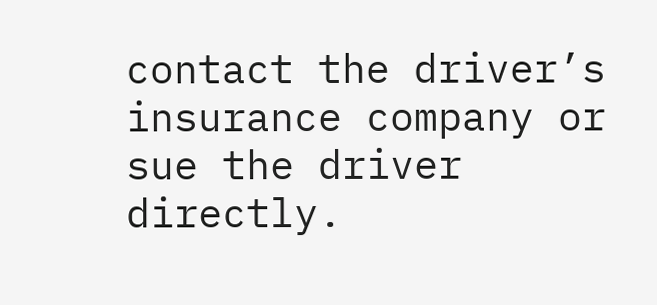contact the driver’s insurance company or sue the driver directly.